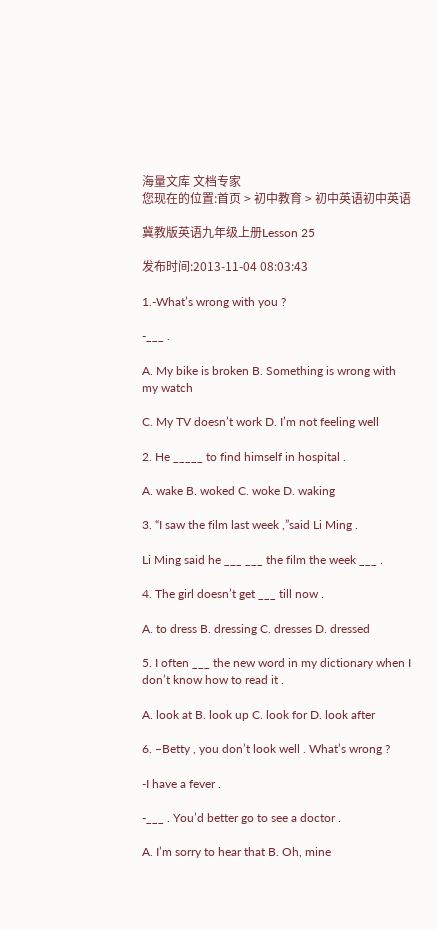海量文库 文档专家
您现在的位置:首页 > 初中教育 > 初中英语初中英语

冀教版英语九年级上册Lesson 25

发布时间:2013-11-04 08:03:43

1.-What’s wrong with you ?

-___ .

A. My bike is broken B. Something is wrong with my watch

C. My TV doesn’t work D. I’m not feeling well

2. He _____ to find himself in hospital .

A. wake B. woked C. woke D. waking

3. “I saw the film last week ,”said Li Ming .

Li Ming said he ___ ___ the film the week ___ .

4. The girl doesn’t get ___ till now .

A. to dress B. dressing C. dresses D. dressed

5. I often ___ the new word in my dictionary when I don’t know how to read it .

A. look at B. look up C. look for D. look after

6. –Betty , you don’t look well . What’s wrong ?

-I have a fever .

-___ . You’d better go to see a doctor .

A. I’m sorry to hear that B. Oh, mine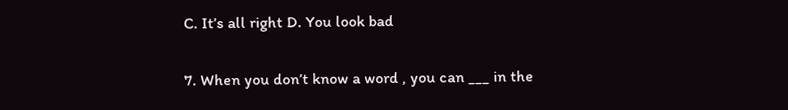C. It’s all right D. You look bad

7. When you don’t know a word , you can ___ in the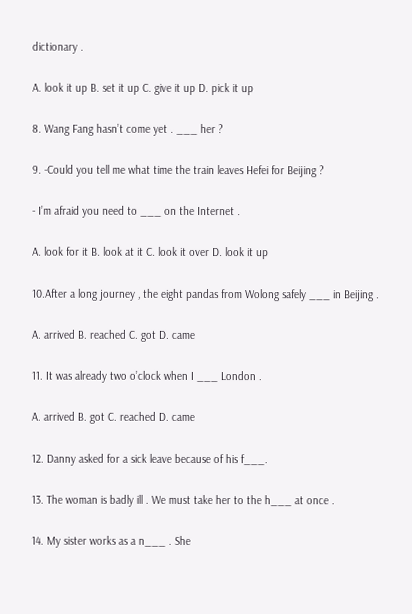dictionary .

A. look it up B. set it up C. give it up D. pick it up

8. Wang Fang hasn’t come yet . ___ her ?

9. -Could you tell me what time the train leaves Hefei for Beijing ?

- I’m afraid you need to ___ on the Internet .

A. look for it B. look at it C. look it over D. look it up

10.After a long journey , the eight pandas from Wolong safely ___ in Beijing .

A. arrived B. reached C. got D. came

11. It was already two o’clock when I ___ London .

A. arrived B. got C. reached D. came

12. Danny asked for a sick leave because of his f___.

13. The woman is badly ill . We must take her to the h___ at once .

14. My sister works as a n___ . She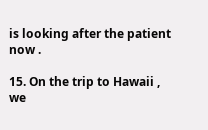is looking after the patient now .

15. On the trip to Hawaii , we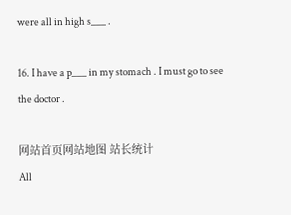were all in high s___ .

16. I have a p___ in my stomach . I must go to see the doctor .

网站首页网站地图 站长统计
All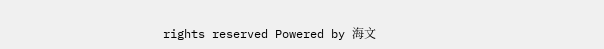rights reserved Powered by 海文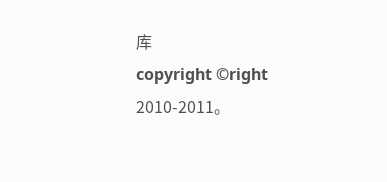库
copyright ©right 2010-2011。